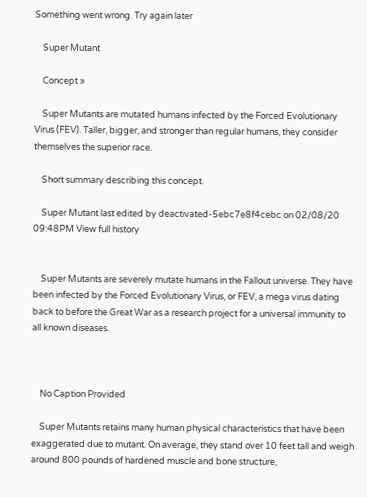Something went wrong. Try again later

    Super Mutant

    Concept »

    Super Mutants are mutated humans infected by the Forced Evolutionary Virus (FEV). Taller, bigger, and stronger than regular humans, they consider themselves the superior race.

    Short summary describing this concept.

    Super Mutant last edited by deactivated-5ebc7e8f4cebc on 02/08/20 09:48PM View full history


    Super Mutants are severely mutate humans in the Fallout universe. They have been infected by the Forced Evolutionary Virus, or FEV, a mega virus dating back to before the Great War as a research project for a universal immunity to all known diseases.



    No Caption Provided

    Super Mutants retains many human physical characteristics that have been exaggerated due to mutant. On average, they stand over 10 feet tall and weigh around 800 pounds of hardened muscle and bone structure,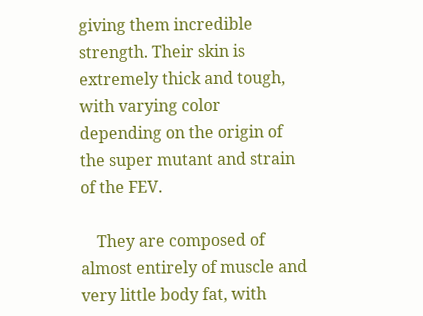giving them incredible strength. Their skin is extremely thick and tough, with varying color depending on the origin of the super mutant and strain of the FEV.

    They are composed of almost entirely of muscle and very little body fat, with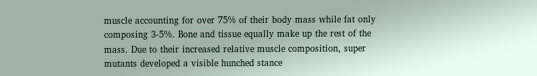muscle accounting for over 75% of their body mass while fat only composing 3-5%. Bone and tissue equally make up the rest of the mass. Due to their increased relative muscle composition, super mutants developed a visible hunched stance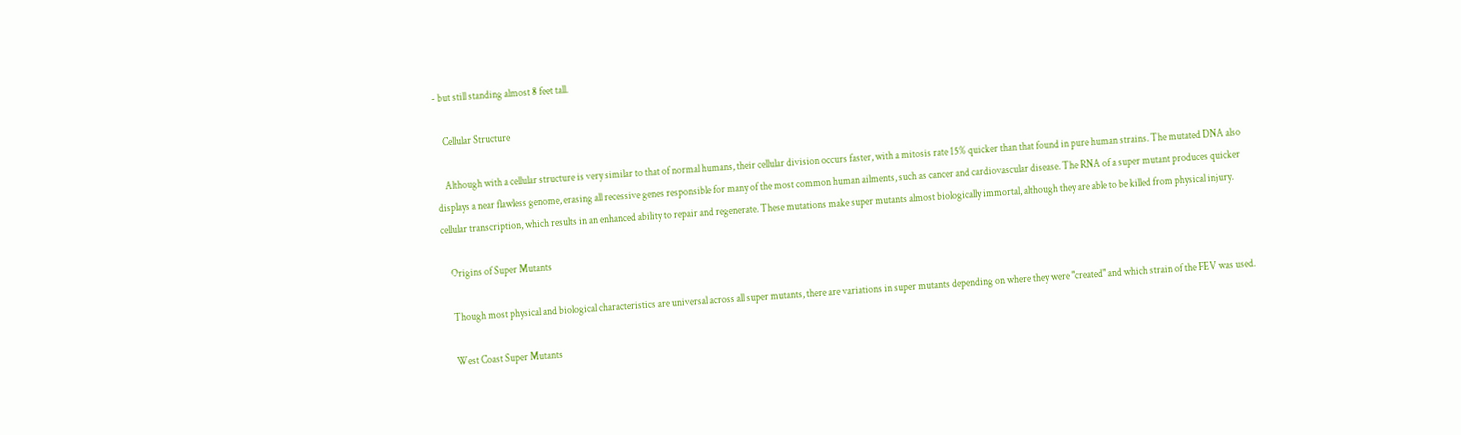- but still standing almost 8 feet tall.

    Cellular Structure

    Although with a cellular structure is very similar to that of normal humans, their cellular division occurs faster, with a mitosis rate 15% quicker than that found in pure human strains. The mutated DNA also displays a near flawless genome, erasing all recessive genes responsible for many of the most common human ailments, such as cancer and cardiovascular disease. The RNA of a super mutant produces quicker cellular transcription, which results in an enhanced ability to repair and regenerate. These mutations make super mutants almost biologically immortal, although they are able to be killed from physical injury.

    Origins of Super Mutants

    Though most physical and biological characteristics are universal across all super mutants, there are variations in super mutants depending on where they were "created" and which strain of the FEV was used.

    West Coast Super Mutants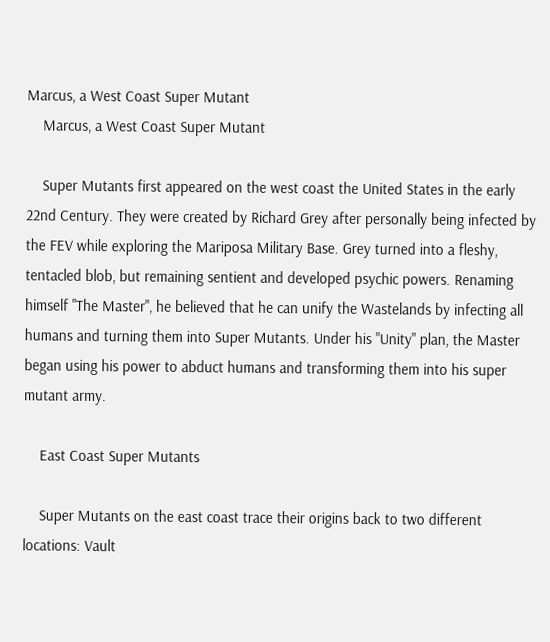Marcus, a West Coast Super Mutant
    Marcus, a West Coast Super Mutant

    Super Mutants first appeared on the west coast the United States in the early 22nd Century. They were created by Richard Grey after personally being infected by the FEV while exploring the Mariposa Military Base. Grey turned into a fleshy, tentacled blob, but remaining sentient and developed psychic powers. Renaming himself "The Master", he believed that he can unify the Wastelands by infecting all humans and turning them into Super Mutants. Under his "Unity" plan, the Master began using his power to abduct humans and transforming them into his super mutant army.

    East Coast Super Mutants

    Super Mutants on the east coast trace their origins back to two different locations: Vault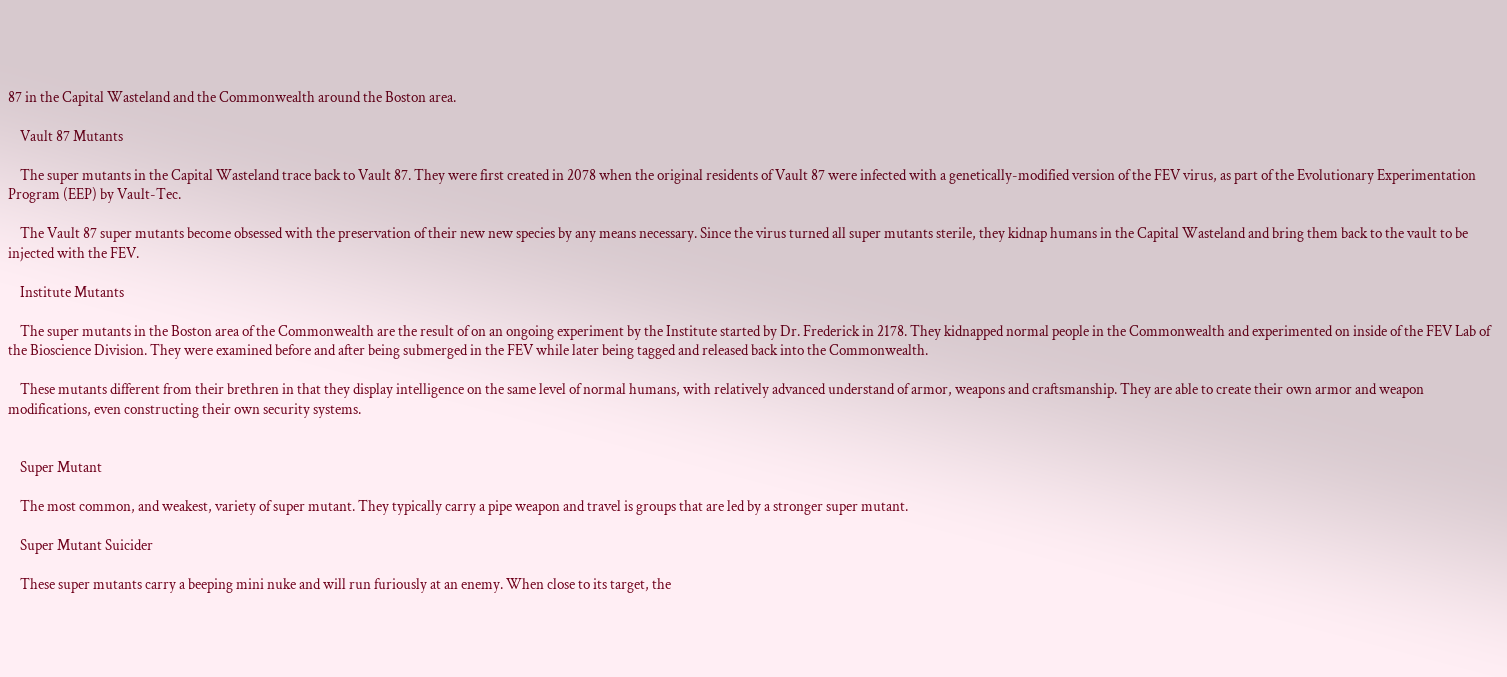87 in the Capital Wasteland and the Commonwealth around the Boston area.

    Vault 87 Mutants

    The super mutants in the Capital Wasteland trace back to Vault 87. They were first created in 2078 when the original residents of Vault 87 were infected with a genetically-modified version of the FEV virus, as part of the Evolutionary Experimentation Program (EEP) by Vault-Tec.

    The Vault 87 super mutants become obsessed with the preservation of their new new species by any means necessary. Since the virus turned all super mutants sterile, they kidnap humans in the Capital Wasteland and bring them back to the vault to be injected with the FEV.

    Institute Mutants

    The super mutants in the Boston area of the Commonwealth are the result of on an ongoing experiment by the Institute started by Dr. Frederick in 2178. They kidnapped normal people in the Commonwealth and experimented on inside of the FEV Lab of the Bioscience Division. They were examined before and after being submerged in the FEV while later being tagged and released back into the Commonwealth.

    These mutants different from their brethren in that they display intelligence on the same level of normal humans, with relatively advanced understand of armor, weapons and craftsmanship. They are able to create their own armor and weapon modifications, even constructing their own security systems.


    Super Mutant

    The most common, and weakest, variety of super mutant. They typically carry a pipe weapon and travel is groups that are led by a stronger super mutant.

    Super Mutant Suicider

    These super mutants carry a beeping mini nuke and will run furiously at an enemy. When close to its target, the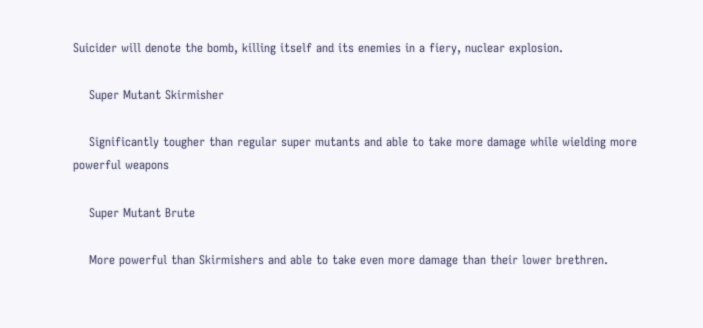Suicider will denote the bomb, killing itself and its enemies in a fiery, nuclear explosion.

    Super Mutant Skirmisher

    Significantly tougher than regular super mutants and able to take more damage while wielding more powerful weapons

    Super Mutant Brute

    More powerful than Skirmishers and able to take even more damage than their lower brethren.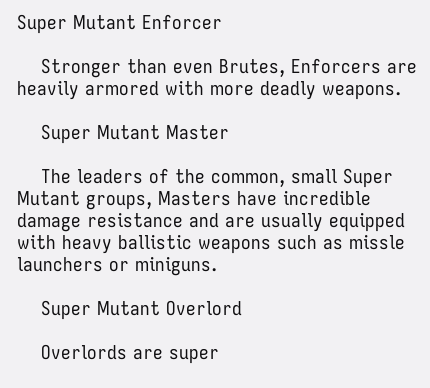Super Mutant Enforcer

    Stronger than even Brutes, Enforcers are heavily armored with more deadly weapons.

    Super Mutant Master

    The leaders of the common, small Super Mutant groups, Masters have incredible damage resistance and are usually equipped with heavy ballistic weapons such as missle launchers or miniguns.

    Super Mutant Overlord

    Overlords are super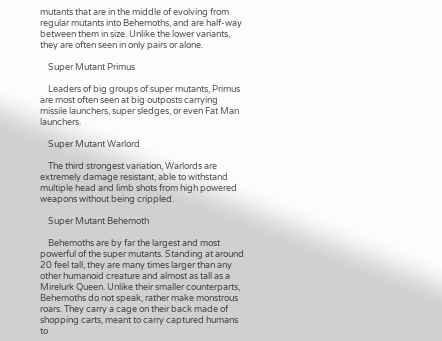mutants that are in the middle of evolving from regular mutants into Behemoths, and are half-way between them in size. Unlike the lower variants, they are often seen in only pairs or alone.

    Super Mutant Primus

    Leaders of big groups of super mutants, Primus are most often seen at big outposts carrying missile launchers, super sledges, or even Fat Man launchers.

    Super Mutant Warlord

    The third strongest variation, Warlords are extremely damage resistant, able to withstand multiple head and limb shots from high powered weapons without being crippled.

    Super Mutant Behemoth

    Behemoths are by far the largest and most powerful of the super mutants. Standing at around 20 feel tall, they are many times larger than any other humanoid creature and almost as tall as a Mirelurk Queen. Unlike their smaller counterparts, Behemoths do not speak, rather make monstrous roars. They carry a cage on their back made of shopping carts, meant to carry captured humans to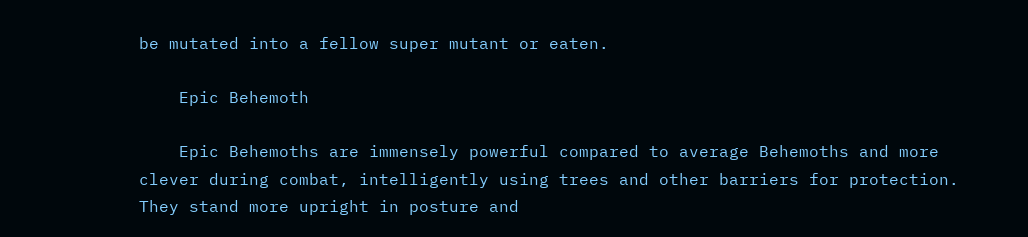be mutated into a fellow super mutant or eaten.

    Epic Behemoth

    Epic Behemoths are immensely powerful compared to average Behemoths and more clever during combat, intelligently using trees and other barriers for protection. They stand more upright in posture and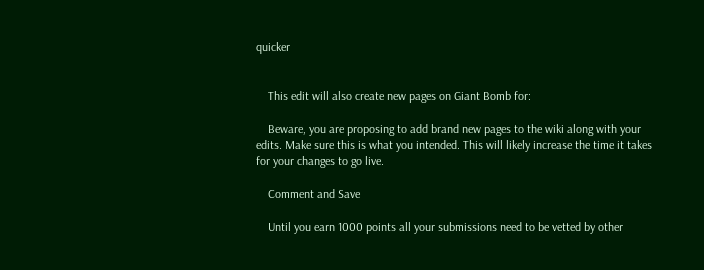quicker


    This edit will also create new pages on Giant Bomb for:

    Beware, you are proposing to add brand new pages to the wiki along with your edits. Make sure this is what you intended. This will likely increase the time it takes for your changes to go live.

    Comment and Save

    Until you earn 1000 points all your submissions need to be vetted by other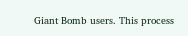Giant Bomb users. This process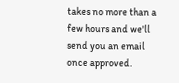takes no more than a few hours and we'll send you an email once approved.